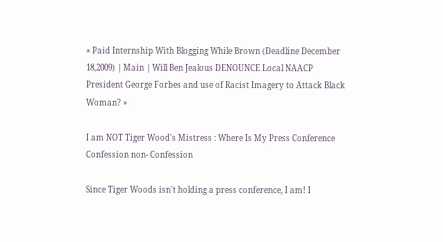« Paid Internship With Blogging While Brown (Deadline December 18,2009) | Main | Will Ben Jealous DENOUNCE Local NAACP President George Forbes and use of Racist Imagery to Attack Black Woman? »

I am NOT Tiger Wood's Mistress : Where Is My Press Conference Confession non- Confession

Since Tiger Woods isn't holding a press conference, I am! I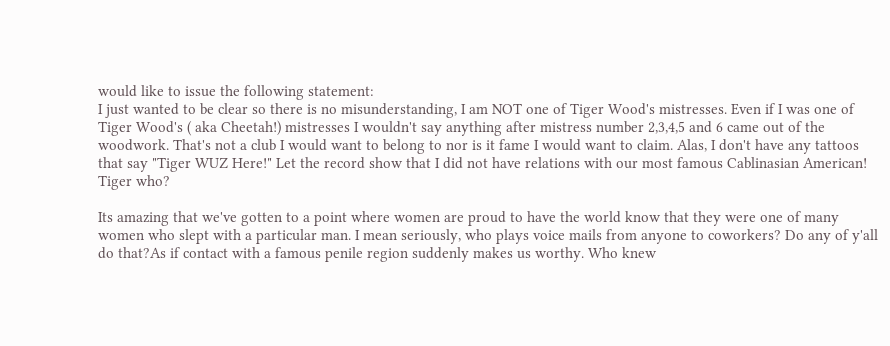would like to issue the following statement:
I just wanted to be clear so there is no misunderstanding, I am NOT one of Tiger Wood's mistresses. Even if I was one of Tiger Wood's ( aka Cheetah!) mistresses I wouldn't say anything after mistress number 2,3,4,5 and 6 came out of the woodwork. That's not a club I would want to belong to nor is it fame I would want to claim. Alas, I don't have any tattoos that say "Tiger WUZ Here!" Let the record show that I did not have relations with our most famous Cablinasian American! Tiger who?

Its amazing that we've gotten to a point where women are proud to have the world know that they were one of many women who slept with a particular man. I mean seriously, who plays voice mails from anyone to coworkers? Do any of y'all do that?As if contact with a famous penile region suddenly makes us worthy. Who knew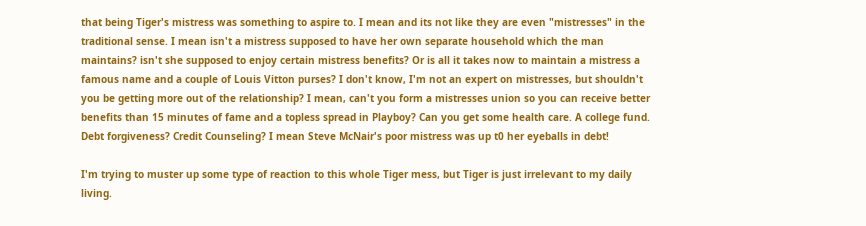that being Tiger's mistress was something to aspire to. I mean and its not like they are even "mistresses" in the traditional sense. I mean isn't a mistress supposed to have her own separate household which the man maintains? isn't she supposed to enjoy certain mistress benefits? Or is all it takes now to maintain a mistress a famous name and a couple of Louis Vitton purses? I don't know, I'm not an expert on mistresses, but shouldn't you be getting more out of the relationship? I mean, can't you form a mistresses union so you can receive better benefits than 15 minutes of fame and a topless spread in Playboy? Can you get some health care. A college fund. Debt forgiveness? Credit Counseling? I mean Steve McNair's poor mistress was up t0 her eyeballs in debt!

I'm trying to muster up some type of reaction to this whole Tiger mess, but Tiger is just irrelevant to my daily living.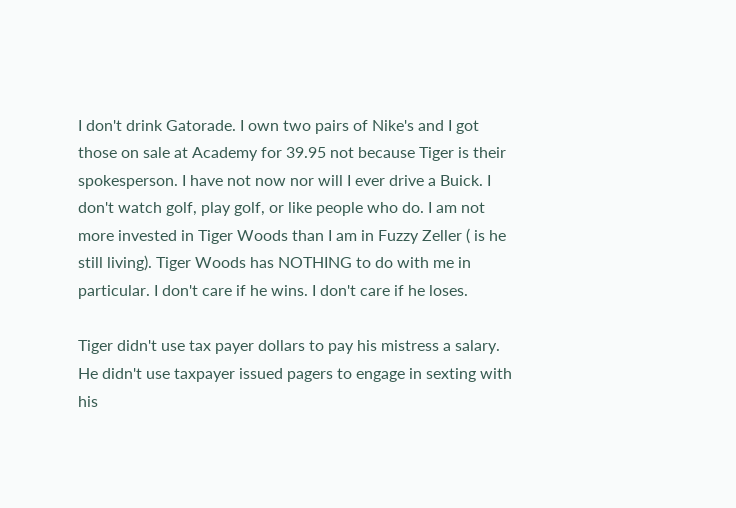I don't drink Gatorade. I own two pairs of Nike's and I got those on sale at Academy for 39.95 not because Tiger is their spokesperson. I have not now nor will I ever drive a Buick. I don't watch golf, play golf, or like people who do. I am not more invested in Tiger Woods than I am in Fuzzy Zeller ( is he still living). Tiger Woods has NOTHING to do with me in particular. I don't care if he wins. I don't care if he loses.

Tiger didn't use tax payer dollars to pay his mistress a salary. He didn't use taxpayer issued pagers to engage in sexting with his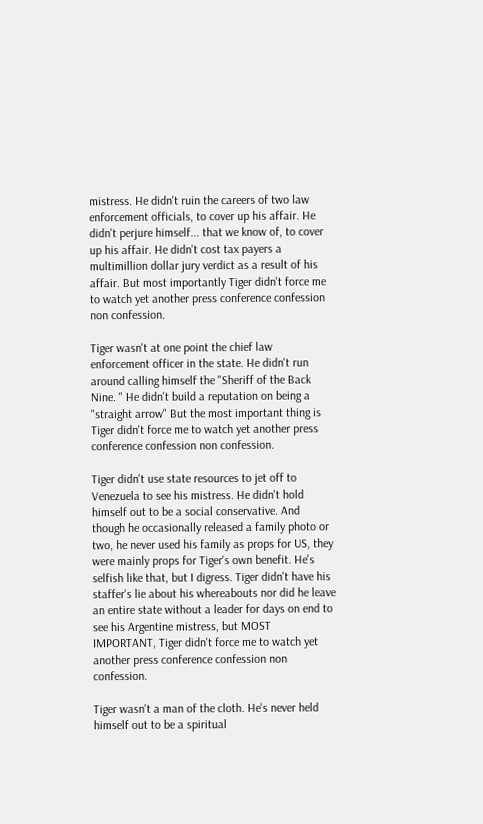mistress. He didn't ruin the careers of two law enforcement officials, to cover up his affair. He didn't perjure himself... that we know of, to cover up his affair. He didn't cost tax payers a multimillion dollar jury verdict as a result of his affair. But most importantly Tiger didn't force me to watch yet another press conference confession non confession.

Tiger wasn't at one point the chief law enforcement officer in the state. He didn't run around calling himself the "Sheriff of the Back Nine. " He didn't build a reputation on being a "straight arrow" But the most important thing is Tiger didn't force me to watch yet another press conference confession non confession.

Tiger didn't use state resources to jet off to Venezuela to see his mistress. He didn't hold himself out to be a social conservative. And though he occasionally released a family photo or two, he never used his family as props for US, they were mainly props for Tiger's own benefit. He's selfish like that, but I digress. Tiger didn't have his staffer's lie about his whereabouts nor did he leave an entire state without a leader for days on end to see his Argentine mistress, but MOST IMPORTANT, Tiger didn't force me to watch yet another press conference confession non confession.

Tiger wasn't a man of the cloth. He's never held himself out to be a spiritual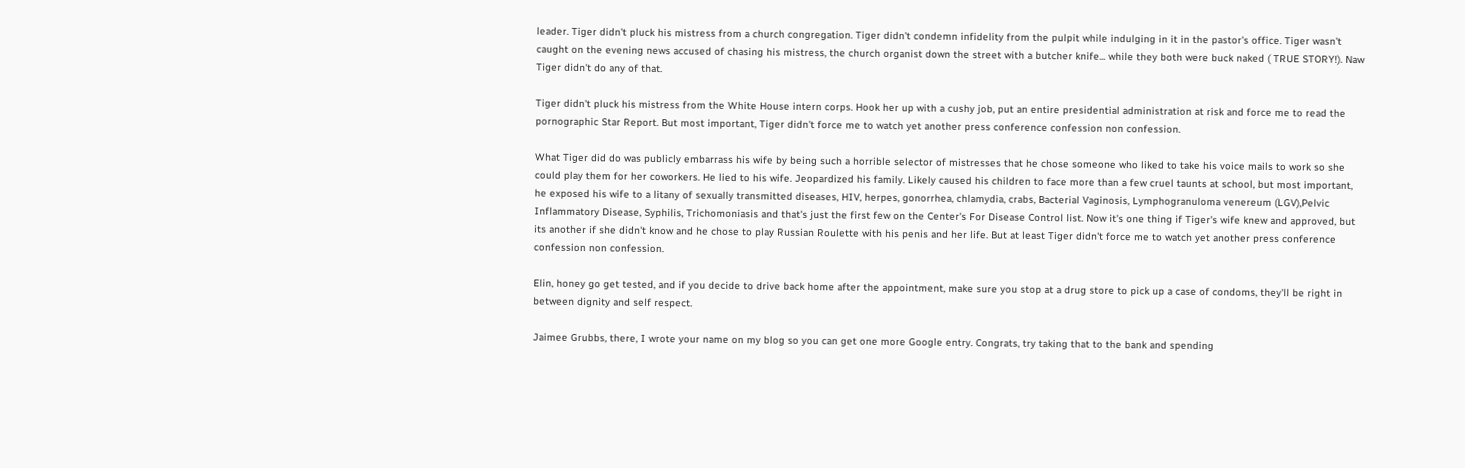leader. Tiger didn't pluck his mistress from a church congregation. Tiger didn't condemn infidelity from the pulpit while indulging in it in the pastor's office. Tiger wasn't caught on the evening news accused of chasing his mistress, the church organist down the street with a butcher knife... while they both were buck naked ( TRUE STORY!). Naw Tiger didn't do any of that.

Tiger didn't pluck his mistress from the White House intern corps. Hook her up with a cushy job, put an entire presidential administration at risk and force me to read the pornographic Star Report. But most important, Tiger didn't force me to watch yet another press conference confession non confession.

What Tiger did do was publicly embarrass his wife by being such a horrible selector of mistresses that he chose someone who liked to take his voice mails to work so she could play them for her coworkers. He lied to his wife. Jeopardized his family. Likely caused his children to face more than a few cruel taunts at school, but most important, he exposed his wife to a litany of sexually transmitted diseases, HIV, herpes, gonorrhea, chlamydia, crabs, Bacterial Vaginosis, Lymphogranuloma venereum (LGV),Pelvic Inflammatory Disease, Syphilis, Trichomoniasis and that's just the first few on the Center's For Disease Control list. Now it's one thing if Tiger's wife knew and approved, but its another if she didn't know and he chose to play Russian Roulette with his penis and her life. But at least Tiger didn't force me to watch yet another press conference confession non confession.

Elin, honey go get tested, and if you decide to drive back home after the appointment, make sure you stop at a drug store to pick up a case of condoms, they'll be right in between dignity and self respect.

Jaimee Grubbs, there, I wrote your name on my blog so you can get one more Google entry. Congrats, try taking that to the bank and spending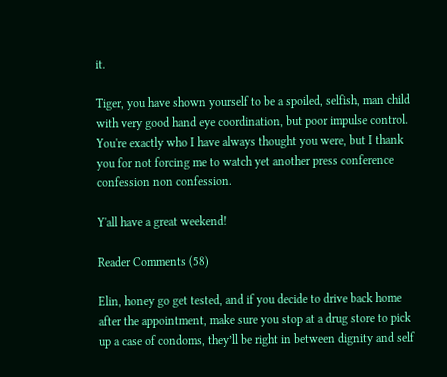it.

Tiger, you have shown yourself to be a spoiled, selfish, man child with very good hand eye coordination, but poor impulse control. You're exactly who I have always thought you were, but I thank you for not forcing me to watch yet another press conference confession non confession.

Y'all have a great weekend!

Reader Comments (58)

Elin, honey go get tested, and if you decide to drive back home after the appointment, make sure you stop at a drug store to pick up a case of condoms, they’ll be right in between dignity and self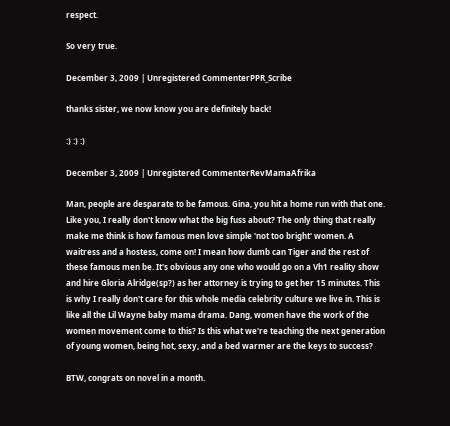respect.

So very true.

December 3, 2009 | Unregistered CommenterPPR_Scribe

thanks sister, we now know you are definitely back!

:) :) :)

December 3, 2009 | Unregistered CommenterRevMamaAfrika

Man, people are desparate to be famous. Gina, you hit a home run with that one. Like you, I really don't know what the big fuss about? The only thing that really make me think is how famous men love simple 'not too bright' women. A waitress and a hostess, come on! I mean how dumb can Tiger and the rest of these famous men be. It's obvious any one who would go on a Vh1 reality show and hire Gloria Alridge(sp?) as her attorney is trying to get her 15 minutes. This is why I really don't care for this whole media celebrity culture we live in. This is like all the Lil Wayne baby mama drama. Dang, women have the work of the women movement come to this? Is this what we're teaching the next generation of young women, being hot, sexy, and a bed warmer are the keys to success?

BTW, congrats on novel in a month.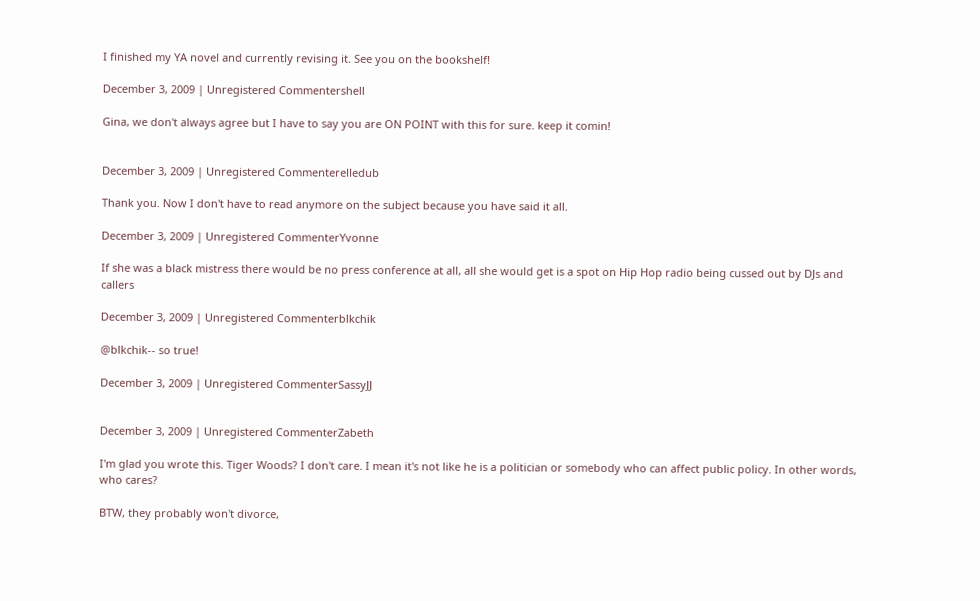I finished my YA novel and currently revising it. See you on the bookshelf!

December 3, 2009 | Unregistered Commentershell

Gina, we don't always agree but I have to say you are ON POINT with this for sure. keep it comin!


December 3, 2009 | Unregistered Commenterelledub

Thank you. Now I don't have to read anymore on the subject because you have said it all.

December 3, 2009 | Unregistered CommenterYvonne

If she was a black mistress there would be no press conference at all, all she would get is a spot on Hip Hop radio being cussed out by DJs and callers

December 3, 2009 | Unregistered Commenterblkchik

@blkchik-- so true!

December 3, 2009 | Unregistered CommenterSassyJJ


December 3, 2009 | Unregistered CommenterZabeth

I'm glad you wrote this. Tiger Woods? I don't care. I mean it's not like he is a politician or somebody who can affect public policy. In other words, who cares?

BTW, they probably won't divorce,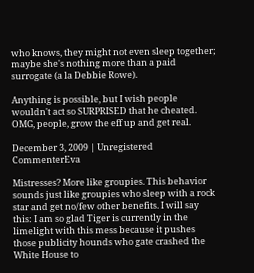who knows, they might not even sleep together; maybe she's nothing more than a paid surrogate (a la Debbie Rowe).

Anything is possible, but I wish people wouldn't act so SURPRISED that he cheated. OMG, people, grow the eff up and get real.

December 3, 2009 | Unregistered CommenterEva

Mistresses? More like groupies. This behavior sounds just like groupies who sleep with a rock star and get no/few other benefits. I will say this: I am so glad Tiger is currently in the limelight with this mess because it pushes those publicity hounds who gate crashed the White House to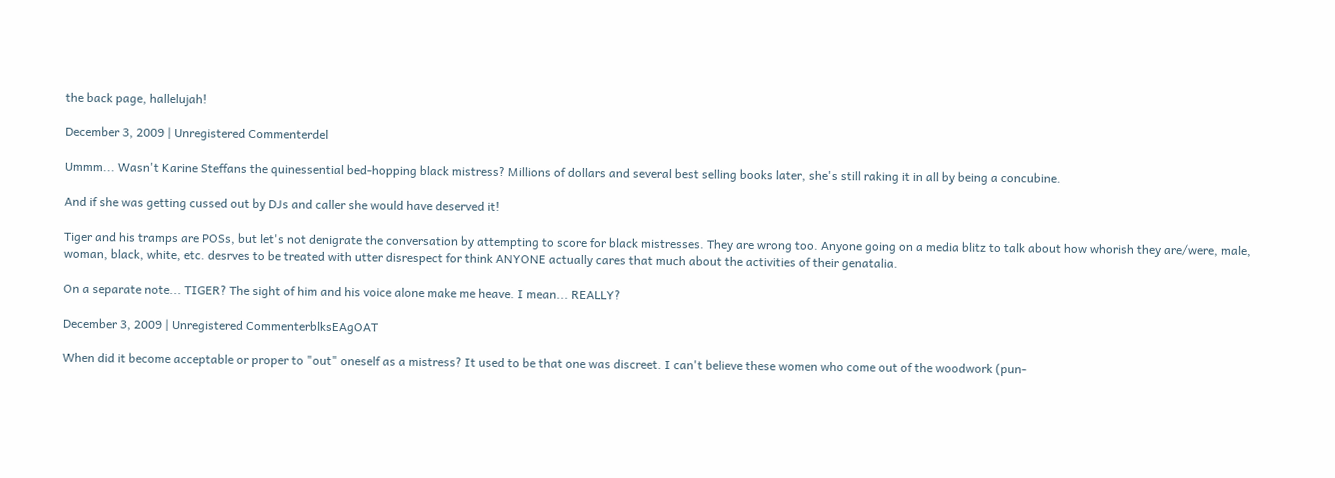the back page, hallelujah!

December 3, 2009 | Unregistered Commenterdel

Ummm... Wasn't Karine Steffans the quinessential bed-hopping black mistress? Millions of dollars and several best selling books later, she's still raking it in all by being a concubine.

And if she was getting cussed out by DJs and caller she would have deserved it!

Tiger and his tramps are POSs, but let's not denigrate the conversation by attempting to score for black mistresses. They are wrong too. Anyone going on a media blitz to talk about how whorish they are/were, male, woman, black, white, etc. desrves to be treated with utter disrespect for think ANYONE actually cares that much about the activities of their genatalia.

On a separate note... TIGER? The sight of him and his voice alone make me heave. I mean... REALLY?

December 3, 2009 | Unregistered CommenterblksEAgOAT

When did it become acceptable or proper to "out" oneself as a mistress? It used to be that one was discreet. I can't believe these women who come out of the woodwork (pun-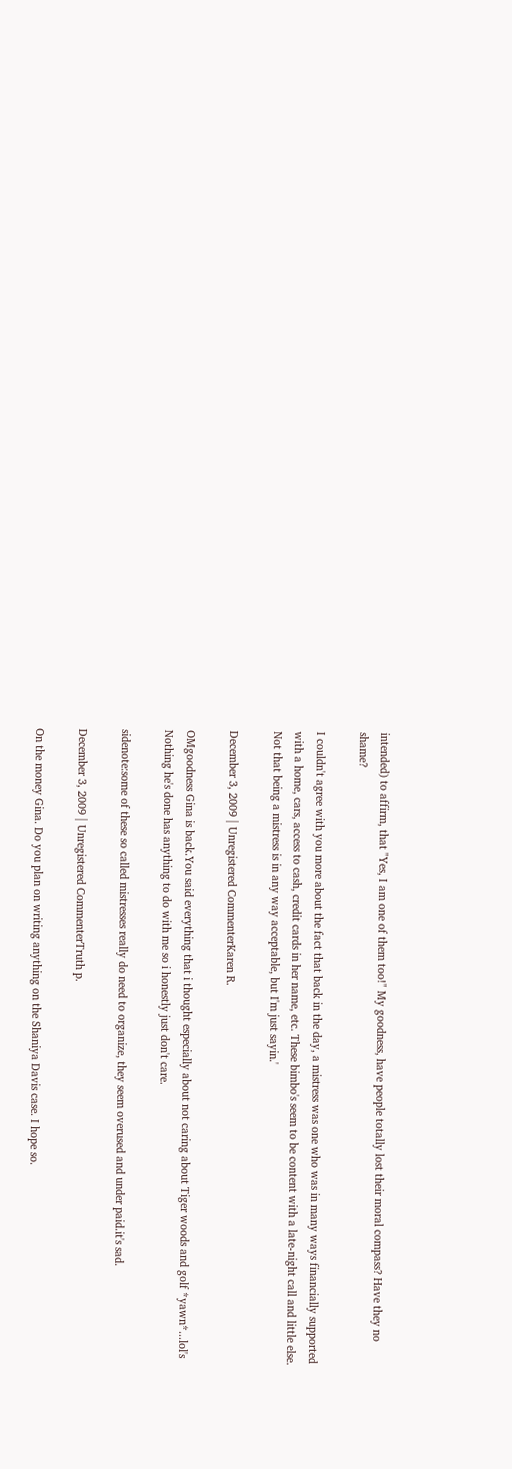intended) to affirm, that "Yes, I am one of them too!" My goodness, have people totally lost their moral compass? Have they no shame?

I couldn't agree with you more about the fact that back in the day, a mistress was one who was in many ways financially supported with a home, cars, access to cash, credit cards in her name, etc. These bimbo's seem to be content with a late-night call and little else. Not that being a mistress is in any way acceptable, but I'm just sayin.'

December 3, 2009 | Unregistered CommenterKaren R.

OMgoodness Gina is back.You said everything that i thought especially about not caring about Tiger woods and golf *yawn*...lol's Nothing he's done has anything to do with me so i honestly just don't care.

sidenote:some of these so called mistresses really do need to organize, they seem overused and under paid.it's sad.

December 3, 2009 | Unregistered CommenterTruth p.

On the money Gina. Do you plan on writing anything on the Shaniya Davis case. I hope so.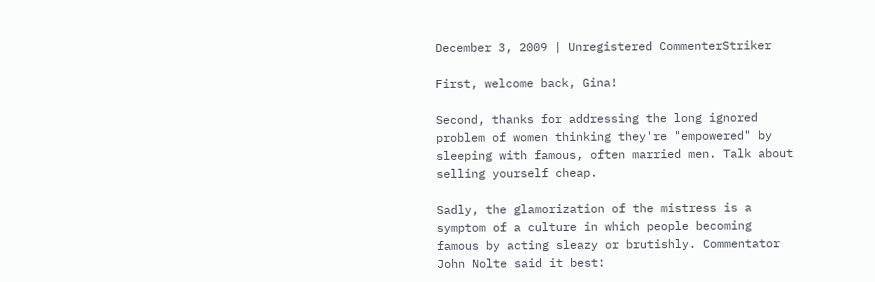December 3, 2009 | Unregistered CommenterStriker

First, welcome back, Gina!

Second, thanks for addressing the long ignored problem of women thinking they're "empowered" by sleeping with famous, often married men. Talk about selling yourself cheap.

Sadly, the glamorization of the mistress is a symptom of a culture in which people becoming famous by acting sleazy or brutishly. Commentator John Nolte said it best: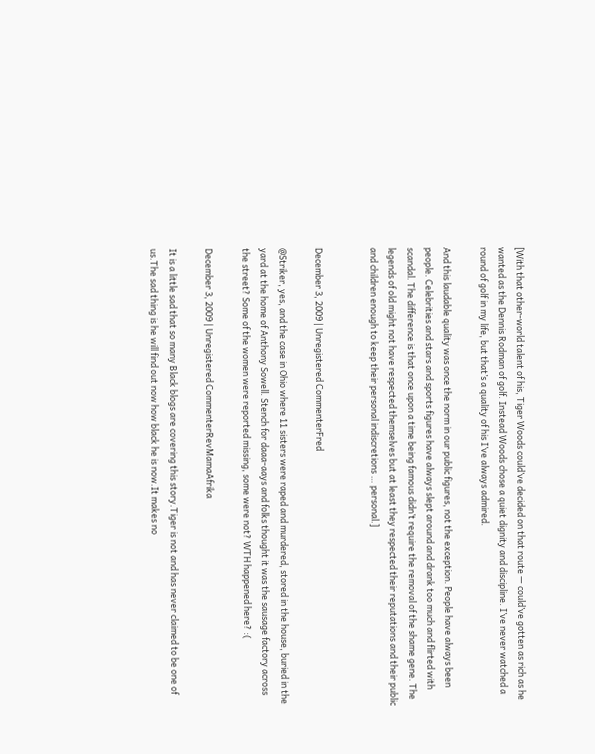[With that other-world talent of his, Tiger Woods could’ve decided on that route — could’ve gotten as rich as he wanted as the Dennis Rodman of golf. Instead Woods chose a quiet dignity and discipline. I’ve never watched a round of golf in my life, but that’s a quality of his I’ve always admired.

And this laudable quality was once the norm in our public figures, not the exception. People have always been people. Celebrities and stars and sports figures have always slept around and drank too much and flirted with scandal. The difference is that once upon a time being famous didn’t require the removal of the shame gene. The legends of old might not have respected themselves but at least they respected their reputations and their public and children enough to keep their personal indiscretions … personal.]


December 3, 2009 | Unregistered CommenterFred

@Striker, yes, and the case in Ohio where 11 sisters were raped and murdered, stored in the house, buried in the yard at the home of Anthony Sowell. Stench for daaa-aays and folks thought it was the sausage factory across the street? Some of the women were reported missing, some were not? WTH happened here? :(

December 3, 2009 | Unregistered CommenterRevMamaAfrika

It is a little sad that so many Black blogs are covering this story.Tiger is not and has never claimed to be one of us.The sad thing is he will find out now how black he is now.It makes no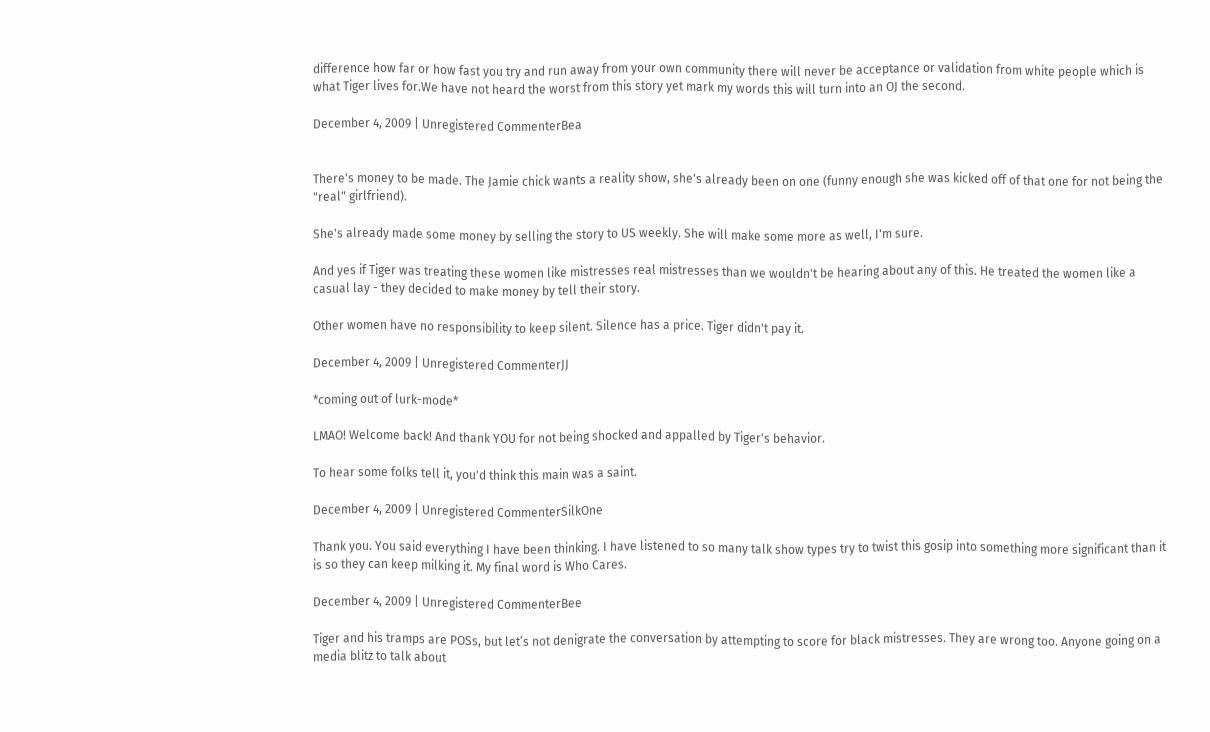difference how far or how fast you try and run away from your own community there will never be acceptance or validation from white people which is what Tiger lives for.We have not heard the worst from this story yet mark my words this will turn into an OJ the second.

December 4, 2009 | Unregistered CommenterBea


There's money to be made. The Jamie chick wants a reality show, she's already been on one (funny enough she was kicked off of that one for not being the "real" girlfriend).

She's already made some money by selling the story to US weekly. She will make some more as well, I'm sure.

And yes if Tiger was treating these women like mistresses real mistresses than we wouldn't be hearing about any of this. He treated the women like a casual lay - they decided to make money by tell their story.

Other women have no responsibility to keep silent. Silence has a price. Tiger didn't pay it.

December 4, 2009 | Unregistered CommenterJJ

*coming out of lurk-mode*

LMAO! Welcome back! And thank YOU for not being shocked and appalled by Tiger's behavior.

To hear some folks tell it, you'd think this main was a saint.

December 4, 2009 | Unregistered CommenterSilkOne

Thank you. You said everything I have been thinking. I have listened to so many talk show types try to twist this gosip into something more significant than it is so they can keep milking it. My final word is Who Cares.

December 4, 2009 | Unregistered CommenterBee

Tiger and his tramps are POSs, but let’s not denigrate the conversation by attempting to score for black mistresses. They are wrong too. Anyone going on a media blitz to talk about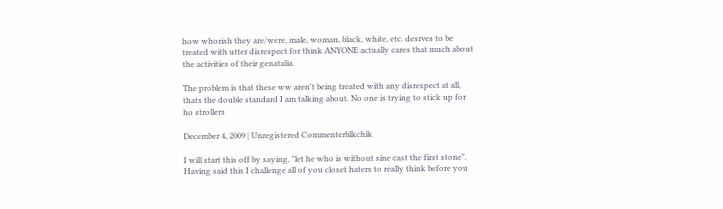how whorish they are/were, male, woman, black, white, etc. desrves to be treated with utter disrespect for think ANYONE actually cares that much about the activities of their genatalia.

The problem is that these ww aren't being treated with any disrespect at all, thats the double standard I am talking about. No one is trying to stick up for ho strollers

December 4, 2009 | Unregistered Commenterblkchik

I will start this off by saying, "let he who is without sine cast the first stone". Having said this I challenge all of you closet haters to really think before you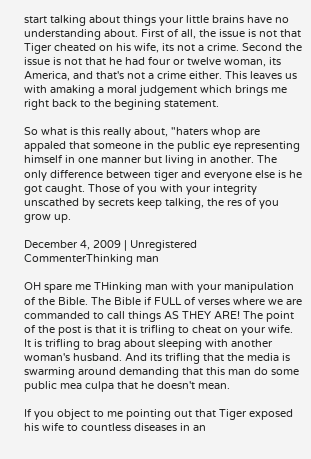start talking about things your little brains have no understanding about. First of all, the issue is not that Tiger cheated on his wife, its not a crime. Second the issue is not that he had four or twelve woman, its America, and that's not a crime either. This leaves us with amaking a moral judgement which brings me right back to the begining statement.

So what is this really about, "haters whop are appaled that someone in the public eye representing himself in one manner but living in another. The only difference between tiger and everyone else is he got caught. Those of you with your integrity unscathed by secrets keep talking, the res of you grow up.

December 4, 2009 | Unregistered CommenterThinking man

OH spare me THinking man with your manipulation of the Bible. The Bible if FULL of verses where we are commanded to call things AS THEY ARE! The point of the post is that it is trifling to cheat on your wife. It is trifling to brag about sleeping with another woman's husband. And its trifling that the media is swarming around demanding that this man do some public mea culpa that he doesn't mean.

If you object to me pointing out that Tiger exposed his wife to countless diseases in an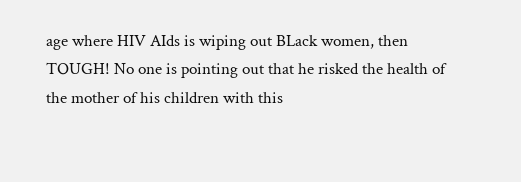age where HIV AIds is wiping out BLack women, then TOUGH! No one is pointing out that he risked the health of the mother of his children with this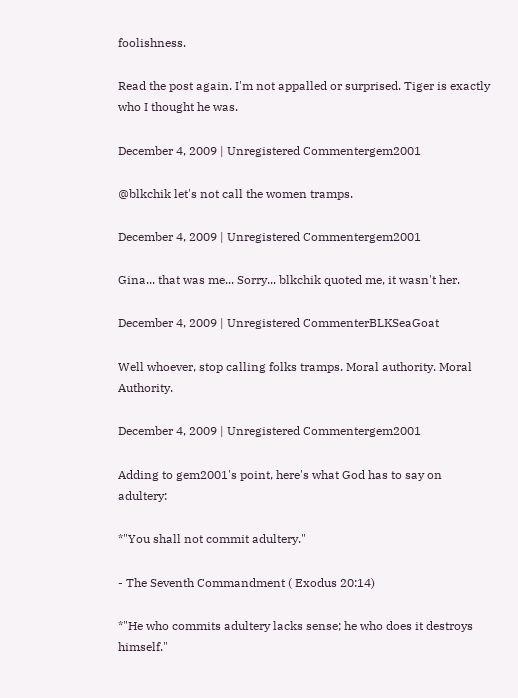foolishness.

Read the post again. I'm not appalled or surprised. Tiger is exactly who I thought he was.

December 4, 2009 | Unregistered Commentergem2001

@blkchik let's not call the women tramps.

December 4, 2009 | Unregistered Commentergem2001

Gina... that was me... Sorry... blkchik quoted me, it wasn't her.

December 4, 2009 | Unregistered CommenterBLKSeaGoat

Well whoever, stop calling folks tramps. Moral authority. Moral Authority.

December 4, 2009 | Unregistered Commentergem2001

Adding to gem2001's point, here's what God has to say on adultery:

*"You shall not commit adultery."

- The Seventh Commandment ( Exodus 20:14)

*"He who commits adultery lacks sense; he who does it destroys himself."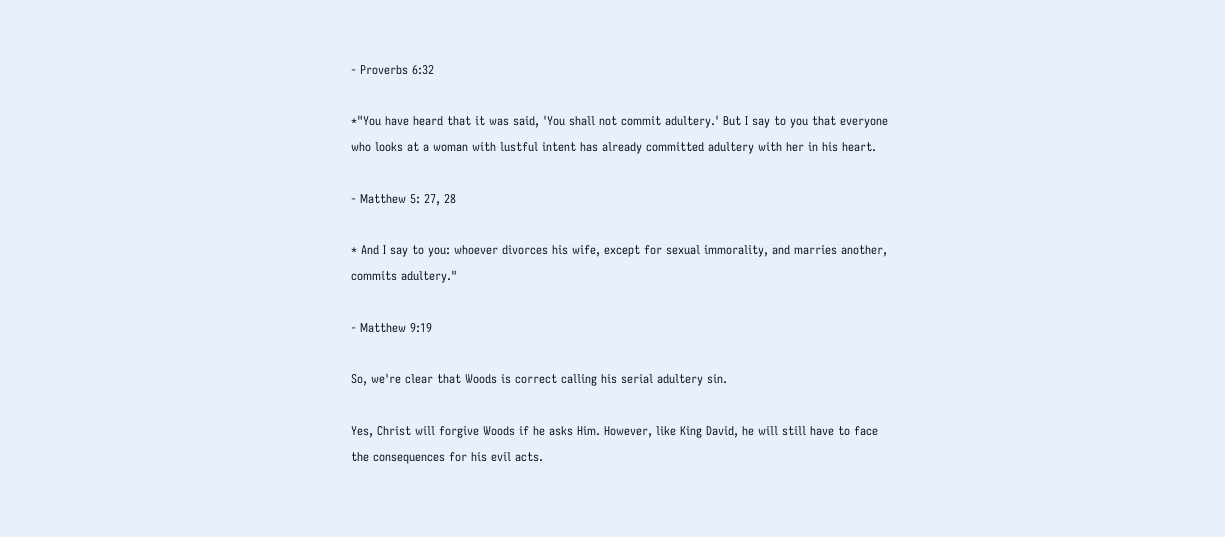- Proverbs 6:32

*"You have heard that it was said, 'You shall not commit adultery.' But I say to you that everyone who looks at a woman with lustful intent has already committed adultery with her in his heart.

- Matthew 5: 27, 28

* And I say to you: whoever divorces his wife, except for sexual immorality, and marries another, commits adultery."

- Matthew 9:19

So, we're clear that Woods is correct calling his serial adultery sin.

Yes, Christ will forgive Woods if he asks Him. However, like King David, he will still have to face the consequences for his evil acts.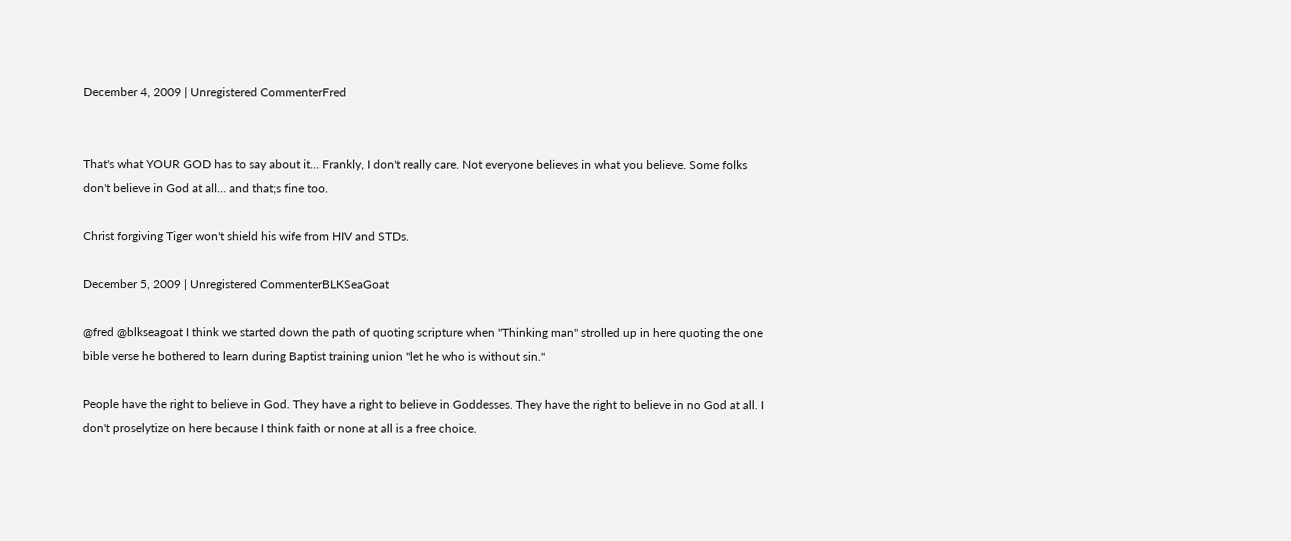December 4, 2009 | Unregistered CommenterFred


That's what YOUR GOD has to say about it... Frankly, I don't really care. Not everyone believes in what you believe. Some folks don't believe in God at all... and that;s fine too.

Christ forgiving Tiger won't shield his wife from HIV and STDs.

December 5, 2009 | Unregistered CommenterBLKSeaGoat

@fred @blkseagoat I think we started down the path of quoting scripture when "Thinking man" strolled up in here quoting the one bible verse he bothered to learn during Baptist training union "let he who is without sin."

People have the right to believe in God. They have a right to believe in Goddesses. They have the right to believe in no God at all. I don't proselytize on here because I think faith or none at all is a free choice.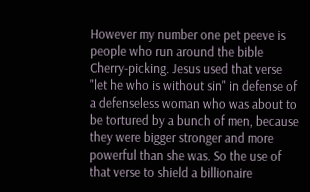However my number one pet peeve is people who run around the bible Cherry-picking. Jesus used that verse "let he who is without sin" in defense of a defenseless woman who was about to be tortured by a bunch of men, because they were bigger stronger and more powerful than she was. So the use of that verse to shield a billionaire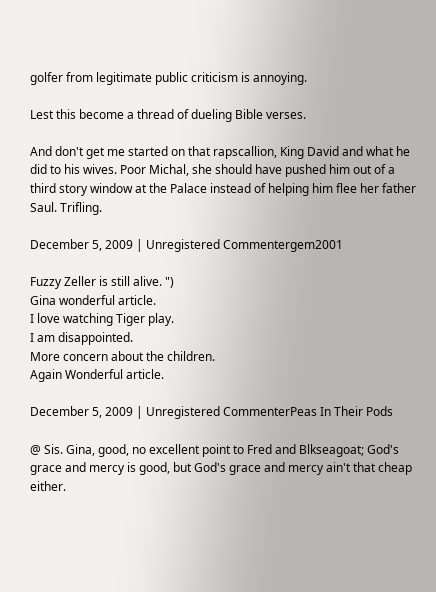golfer from legitimate public criticism is annoying.

Lest this become a thread of dueling Bible verses.

And don't get me started on that rapscallion, King David and what he did to his wives. Poor Michal, she should have pushed him out of a third story window at the Palace instead of helping him flee her father Saul. Trifling.

December 5, 2009 | Unregistered Commentergem2001

Fuzzy Zeller is still alive. ")
Gina wonderful article.
I love watching Tiger play.
I am disappointed.
More concern about the children.
Again Wonderful article.

December 5, 2009 | Unregistered CommenterPeas In Their Pods

@ Sis. Gina, good, no excellent point to Fred and Blkseagoat; God's grace and mercy is good, but God's grace and mercy ain't that cheap either.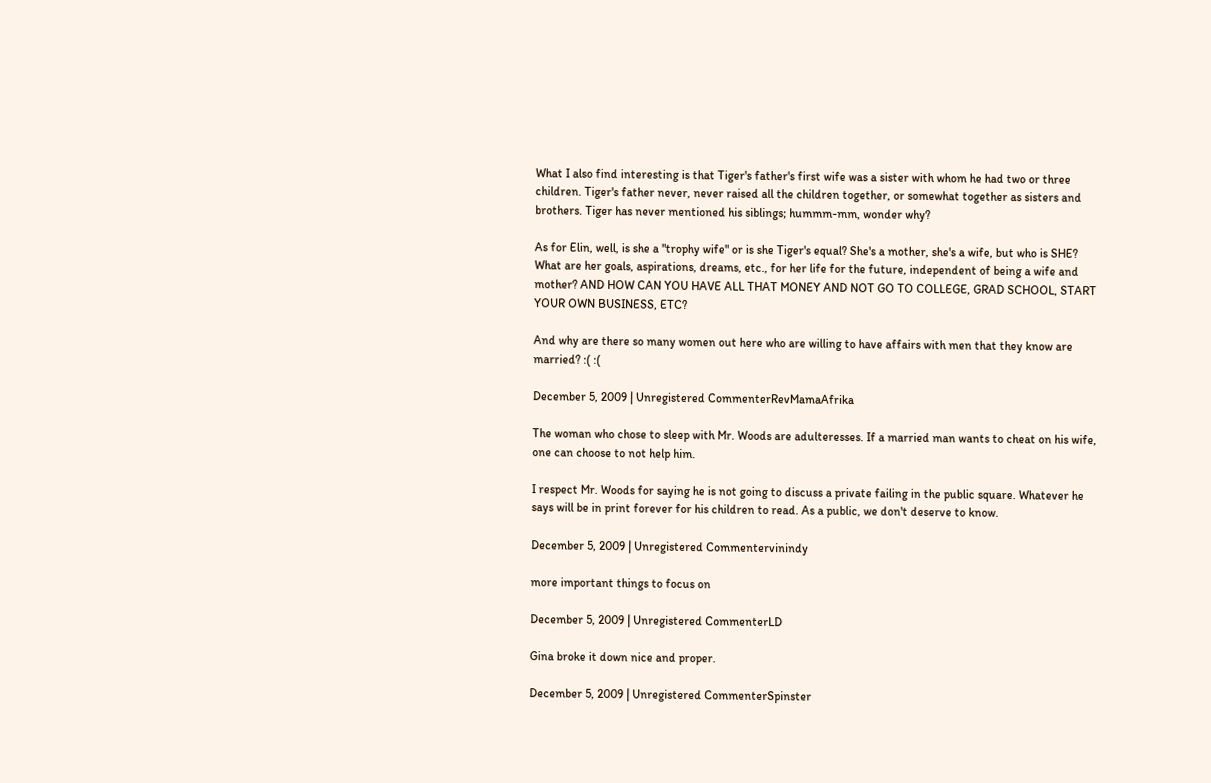What I also find interesting is that Tiger's father's first wife was a sister with whom he had two or three children. Tiger's father never, never raised all the children together, or somewhat together as sisters and brothers. Tiger has never mentioned his siblings; hummm-mm, wonder why?

As for Elin, well, is she a "trophy wife" or is she Tiger's equal? She's a mother, she's a wife, but who is SHE? What are her goals, aspirations, dreams, etc., for her life for the future, independent of being a wife and mother? AND HOW CAN YOU HAVE ALL THAT MONEY AND NOT GO TO COLLEGE, GRAD SCHOOL, START YOUR OWN BUSINESS, ETC?

And why are there so many women out here who are willing to have affairs with men that they know are married? :( :(

December 5, 2009 | Unregistered CommenterRevMamaAfrika

The woman who chose to sleep with Mr. Woods are adulteresses. If a married man wants to cheat on his wife, one can choose to not help him.

I respect Mr. Woods for saying he is not going to discuss a private failing in the public square. Whatever he says will be in print forever for his children to read. As a public, we don't deserve to know.

December 5, 2009 | Unregistered Commentervinindy

more important things to focus on

December 5, 2009 | Unregistered CommenterLD

Gina broke it down nice and proper.

December 5, 2009 | Unregistered CommenterSpinster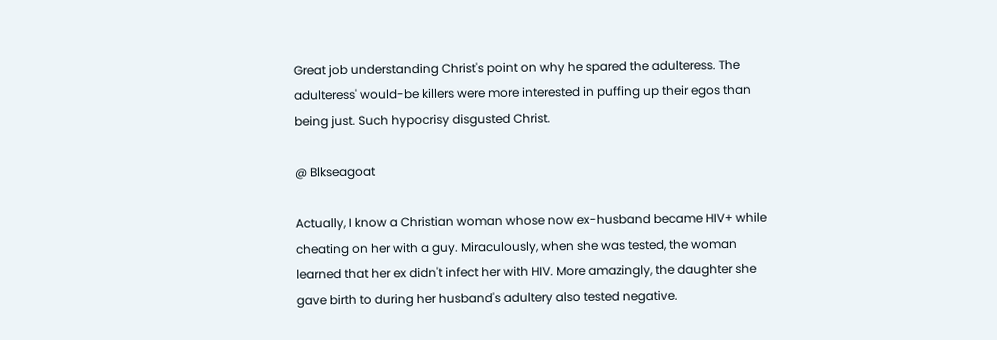Great job understanding Christ's point on why he spared the adulteress. The adulteress' would-be killers were more interested in puffing up their egos than being just. Such hypocrisy disgusted Christ.

@ Blkseagoat

Actually, I know a Christian woman whose now ex-husband became HIV+ while cheating on her with a guy. Miraculously, when she was tested, the woman learned that her ex didn't infect her with HIV. More amazingly, the daughter she gave birth to during her husband's adultery also tested negative.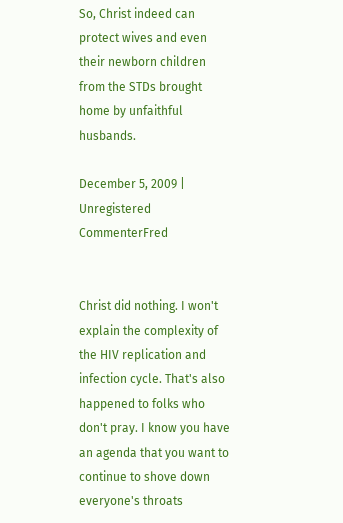So, Christ indeed can protect wives and even their newborn children from the STDs brought home by unfaithful husbands.

December 5, 2009 | Unregistered CommenterFred


Christ did nothing. I won't explain the complexity of the HIV replication and infection cycle. That's also happened to folks who don't pray. I know you have an agenda that you want to continue to shove down everyone's throats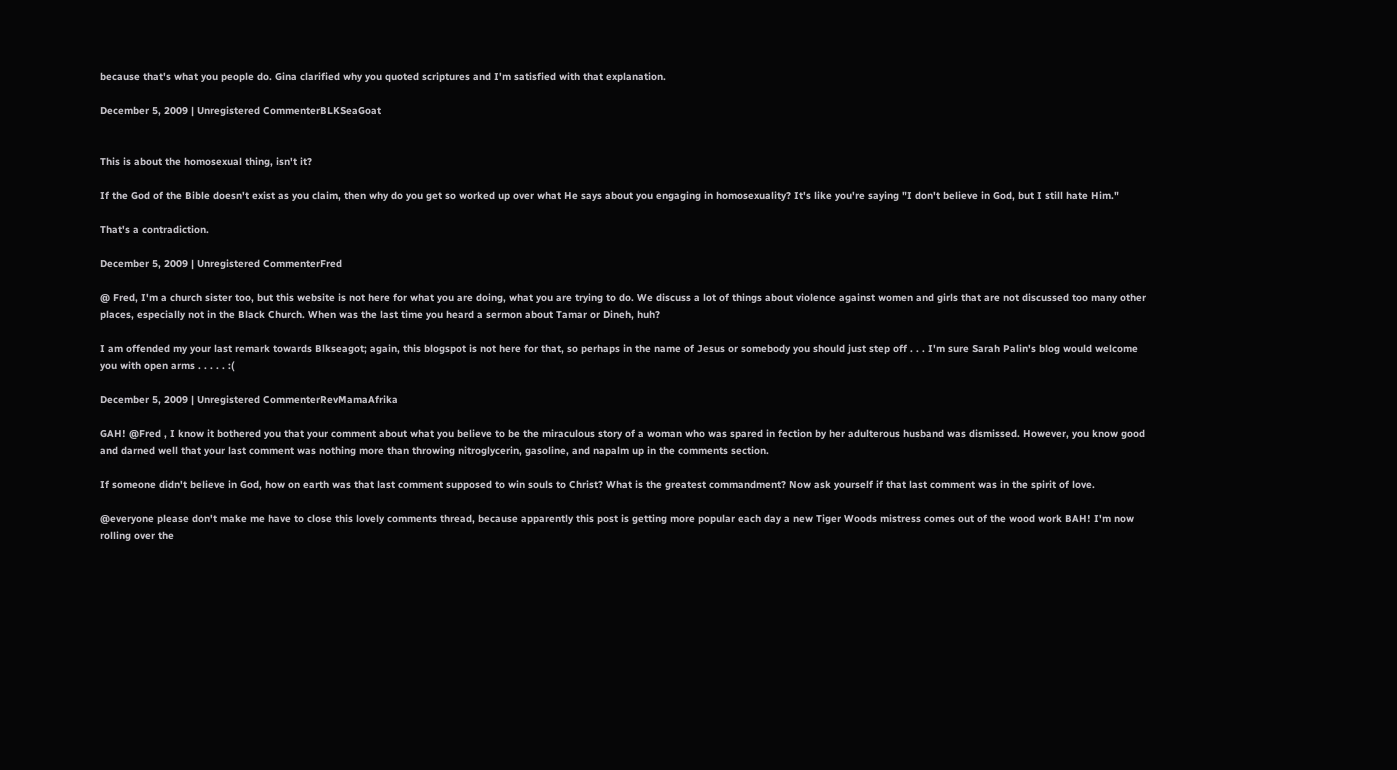because that's what you people do. Gina clarified why you quoted scriptures and I'm satisfied with that explanation.

December 5, 2009 | Unregistered CommenterBLKSeaGoat


This is about the homosexual thing, isn't it?

If the God of the Bible doesn't exist as you claim, then why do you get so worked up over what He says about you engaging in homosexuality? It's like you're saying "I don't believe in God, but I still hate Him."

That's a contradiction.

December 5, 2009 | Unregistered CommenterFred

@ Fred, I'm a church sister too, but this website is not here for what you are doing, what you are trying to do. We discuss a lot of things about violence against women and girls that are not discussed too many other places, especially not in the Black Church. When was the last time you heard a sermon about Tamar or Dineh, huh?

I am offended my your last remark towards Blkseagot; again, this blogspot is not here for that, so perhaps in the name of Jesus or somebody you should just step off . . . I'm sure Sarah Palin's blog would welcome you with open arms . . . . . :(

December 5, 2009 | Unregistered CommenterRevMamaAfrika

GAH! @Fred , I know it bothered you that your comment about what you believe to be the miraculous story of a woman who was spared in fection by her adulterous husband was dismissed. However, you know good and darned well that your last comment was nothing more than throwing nitroglycerin, gasoline, and napalm up in the comments section.

If someone didn't believe in God, how on earth was that last comment supposed to win souls to Christ? What is the greatest commandment? Now ask yourself if that last comment was in the spirit of love.

@everyone please don't make me have to close this lovely comments thread, because apparently this post is getting more popular each day a new Tiger Woods mistress comes out of the wood work BAH! I'm now rolling over the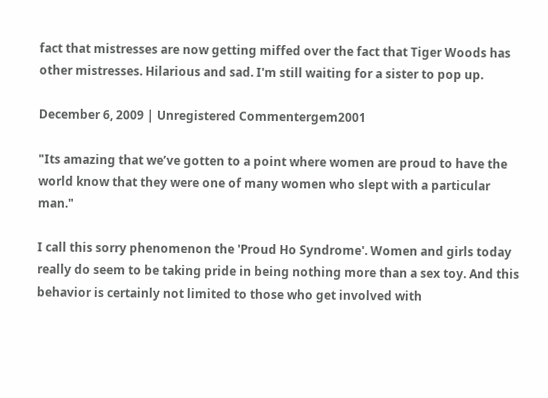fact that mistresses are now getting miffed over the fact that Tiger Woods has other mistresses. Hilarious and sad. I'm still waiting for a sister to pop up.

December 6, 2009 | Unregistered Commentergem2001

"Its amazing that we’ve gotten to a point where women are proud to have the world know that they were one of many women who slept with a particular man."

I call this sorry phenomenon the 'Proud Ho Syndrome'. Women and girls today really do seem to be taking pride in being nothing more than a sex toy. And this behavior is certainly not limited to those who get involved with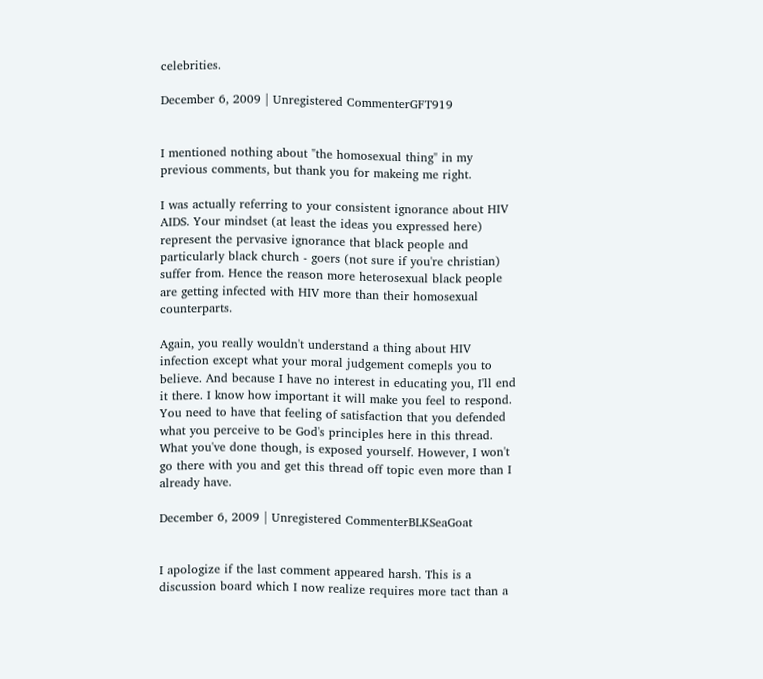celebrities.

December 6, 2009 | Unregistered CommenterGFT919


I mentioned nothing about "the homosexual thing" in my previous comments, but thank you for makeing me right.

I was actually referring to your consistent ignorance about HIV AIDS. Your mindset (at least the ideas you expressed here) represent the pervasive ignorance that black people and particularly black church - goers (not sure if you're christian) suffer from. Hence the reason more heterosexual black people are getting infected with HIV more than their homosexual counterparts.

Again, you really wouldn't understand a thing about HIV infection except what your moral judgement comepls you to believe. And because I have no interest in educating you, I'll end it there. I know how important it will make you feel to respond. You need to have that feeling of satisfaction that you defended what you perceive to be God's principles here in this thread. What you've done though, is exposed yourself. However, I won't go there with you and get this thread off topic even more than I already have.

December 6, 2009 | Unregistered CommenterBLKSeaGoat


I apologize if the last comment appeared harsh. This is a discussion board which I now realize requires more tact than a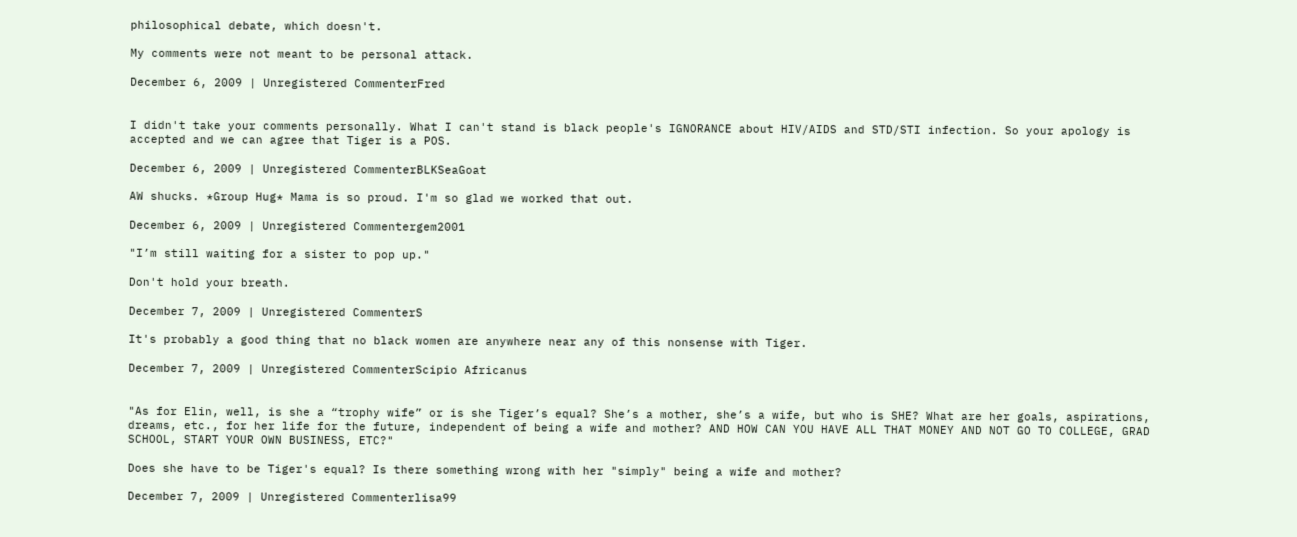philosophical debate, which doesn't.

My comments were not meant to be personal attack.

December 6, 2009 | Unregistered CommenterFred


I didn't take your comments personally. What I can't stand is black people's IGNORANCE about HIV/AIDS and STD/STI infection. So your apology is accepted and we can agree that Tiger is a POS.

December 6, 2009 | Unregistered CommenterBLKSeaGoat

AW shucks. *Group Hug* Mama is so proud. I'm so glad we worked that out.

December 6, 2009 | Unregistered Commentergem2001

"I’m still waiting for a sister to pop up."

Don't hold your breath.

December 7, 2009 | Unregistered CommenterS

It's probably a good thing that no black women are anywhere near any of this nonsense with Tiger.

December 7, 2009 | Unregistered CommenterScipio Africanus


"As for Elin, well, is she a “trophy wife” or is she Tiger’s equal? She’s a mother, she’s a wife, but who is SHE? What are her goals, aspirations, dreams, etc., for her life for the future, independent of being a wife and mother? AND HOW CAN YOU HAVE ALL THAT MONEY AND NOT GO TO COLLEGE, GRAD SCHOOL, START YOUR OWN BUSINESS, ETC?"

Does she have to be Tiger's equal? Is there something wrong with her "simply" being a wife and mother?

December 7, 2009 | Unregistered Commenterlisa99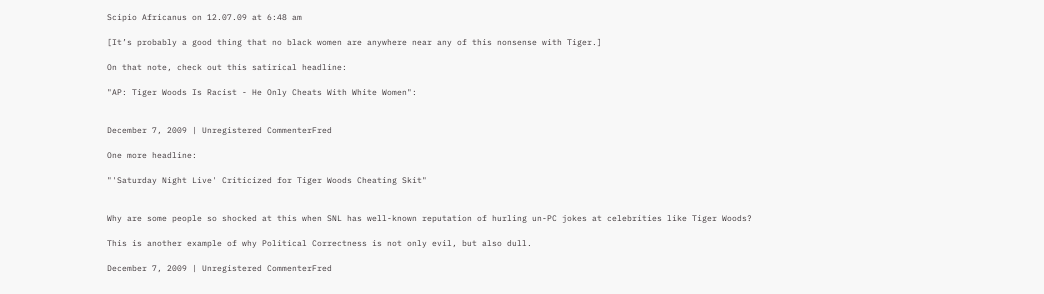Scipio Africanus on 12.07.09 at 6:48 am

[It’s probably a good thing that no black women are anywhere near any of this nonsense with Tiger.]

On that note, check out this satirical headline:

"AP: Tiger Woods Is Racist - He Only Cheats With White Women":


December 7, 2009 | Unregistered CommenterFred

One more headline:

"'Saturday Night Live' Criticized for Tiger Woods Cheating Skit"


Why are some people so shocked at this when SNL has well-known reputation of hurling un-PC jokes at celebrities like Tiger Woods?

This is another example of why Political Correctness is not only evil, but also dull.

December 7, 2009 | Unregistered CommenterFred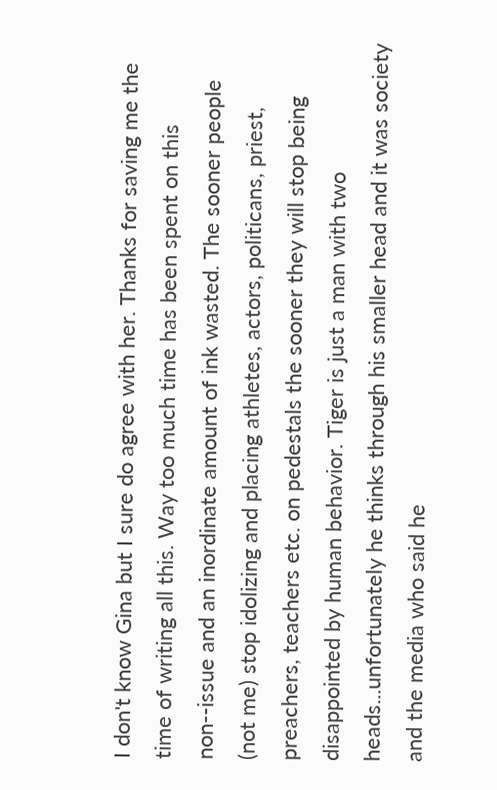I don't know Gina but I sure do agree with her. Thanks for saving me the time of writing all this. Way too much time has been spent on this non--issue and an inordinate amount of ink wasted. The sooner people (not me) stop idolizing and placing athletes, actors, politicans, priest, preachers, teachers etc. on pedestals the sooner they will stop being disappointed by human behavior. Tiger is just a man with two heads...unfortunately he thinks through his smaller head and it was society and the media who said he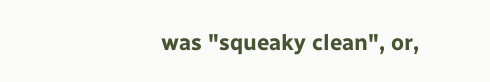was "squeaky clean", or,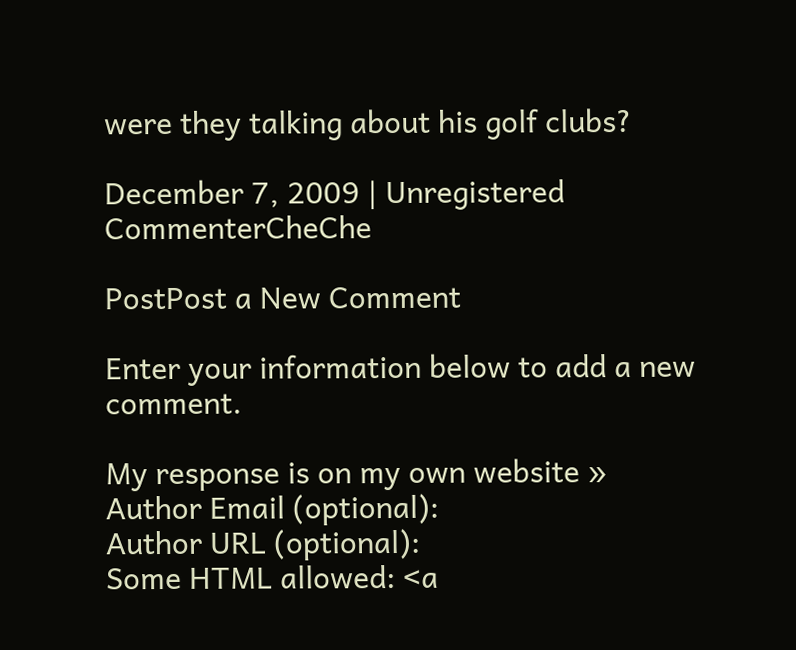were they talking about his golf clubs?

December 7, 2009 | Unregistered CommenterCheChe

PostPost a New Comment

Enter your information below to add a new comment.

My response is on my own website »
Author Email (optional):
Author URL (optional):
Some HTML allowed: <a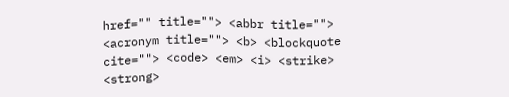href="" title=""> <abbr title=""> <acronym title=""> <b> <blockquote cite=""> <code> <em> <i> <strike> <strong>